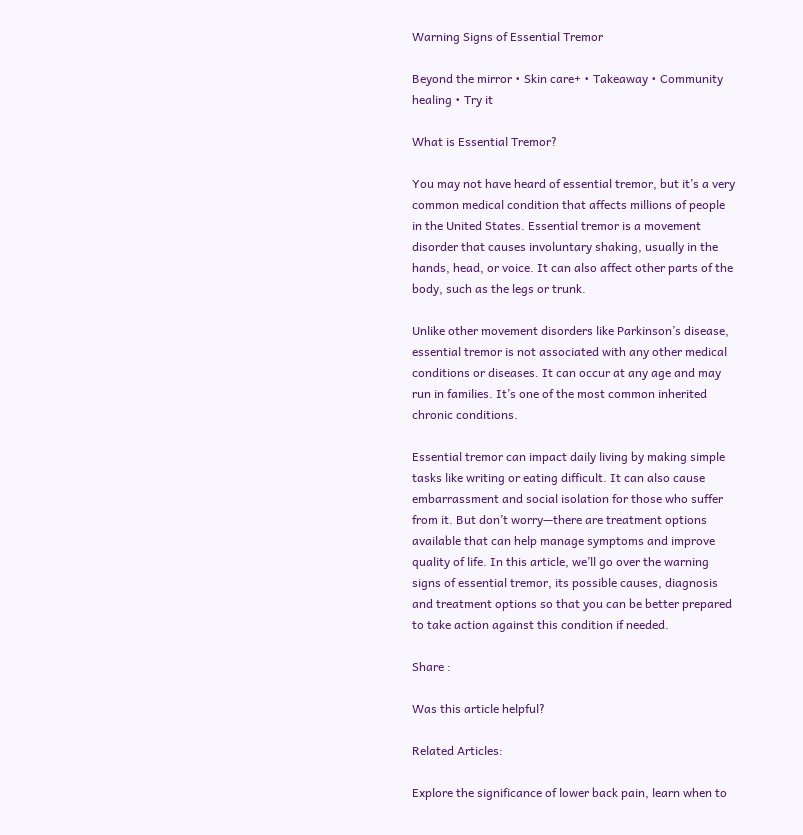Warning Signs of Essential Tremor

Beyond the mirror • Skin care+ • Takeaway • Community healing • Try it

What is Essential Tremor?

You may not have heard of essential tremor, but it’s a very common medical condition that affects millions of people in the United States. Essential tremor is a movement disorder that causes involuntary shaking, usually in the hands, head, or voice. It can also affect other parts of the body, such as the legs or trunk.

Unlike other movement disorders like Parkinson’s disease, essential tremor is not associated with any other medical conditions or diseases. It can occur at any age and may run in families. It’s one of the most common inherited chronic conditions.

Essential tremor can impact daily living by making simple tasks like writing or eating difficult. It can also cause embarrassment and social isolation for those who suffer from it. But don’t worry—there are treatment options available that can help manage symptoms and improve quality of life. In this article, we’ll go over the warning signs of essential tremor, its possible causes, diagnosis and treatment options so that you can be better prepared to take action against this condition if needed.

Share :

Was this article helpful?

Related Articles:

Explore the significance of lower back pain, learn when to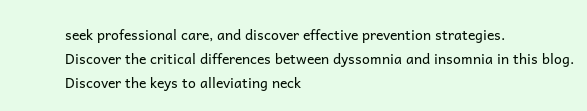seek professional care, and discover effective prevention strategies.
Discover the critical differences between dyssomnia and insomnia in this blog.
Discover the keys to alleviating neck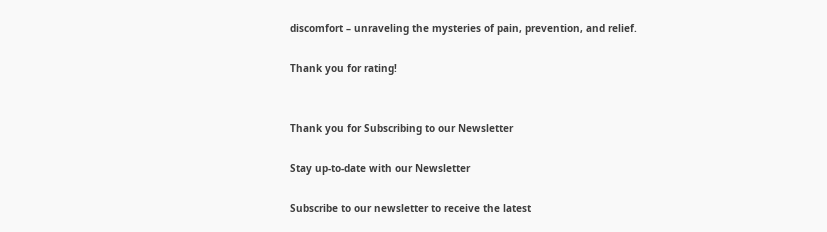discomfort – unraveling the mysteries of pain, prevention, and relief.

Thank you for rating!


Thank you for Subscribing to our Newsletter

Stay up-to-date with our Newsletter

Subscribe to our newsletter to receive the latest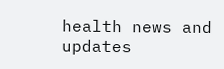health news and updates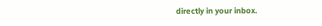directly in your inbox.